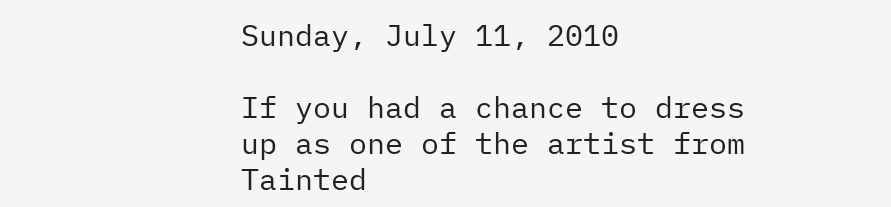Sunday, July 11, 2010

If you had a chance to dress up as one of the artist from Tainted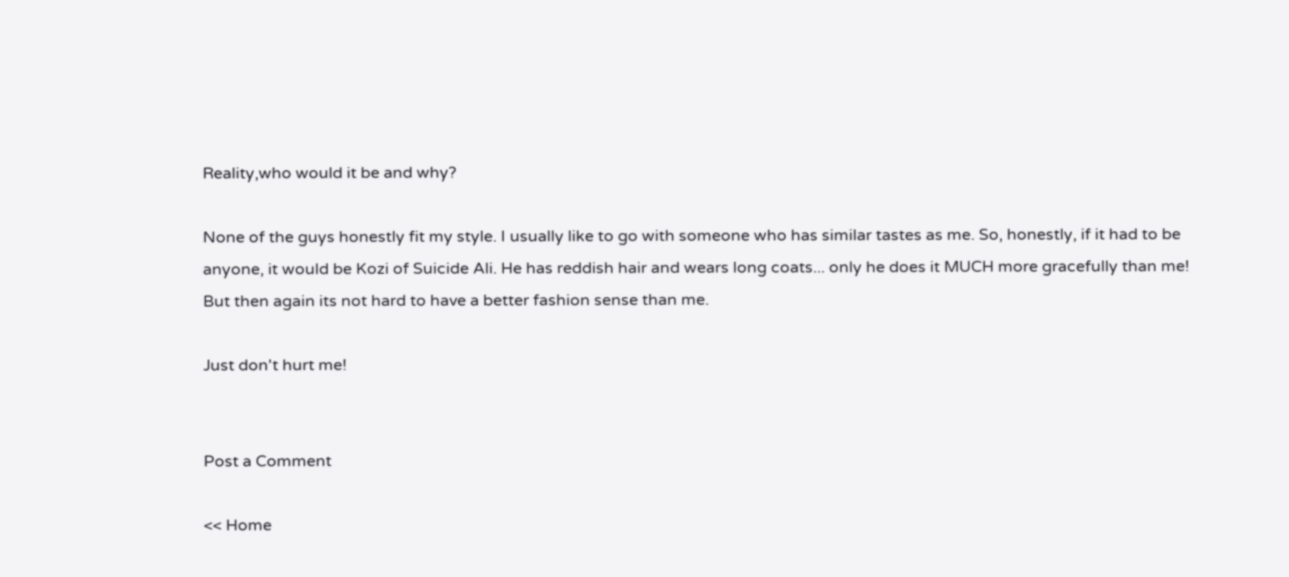Reality,who would it be and why?

None of the guys honestly fit my style. I usually like to go with someone who has similar tastes as me. So, honestly, if it had to be anyone, it would be Kozi of Suicide Ali. He has reddish hair and wears long coats... only he does it MUCH more gracefully than me! But then again its not hard to have a better fashion sense than me.

Just don't hurt me!


Post a Comment

<< Home